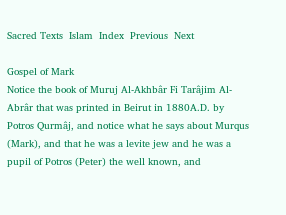Sacred Texts  Islam  Index  Previous  Next

Gospel of Mark
Notice the book of Muruj Al-Akhbâr Fi Tarâjim Al-Abrâr that was printed in Beirut in 1880A.D. by Potros Qurmâj, and notice what he says about Murqus (Mark), and that he was a levite jew and he was a pupil of Potros (Peter) the well known, and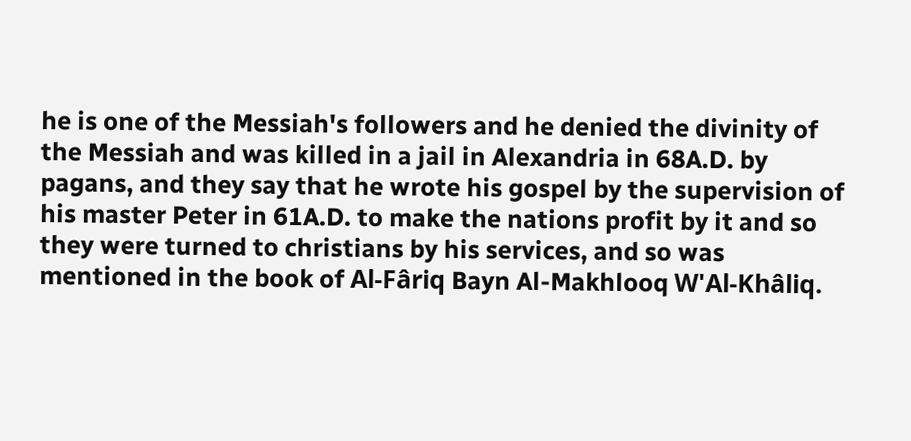he is one of the Messiah's followers and he denied the divinity of the Messiah and was killed in a jail in Alexandria in 68A.D. by pagans, and they say that he wrote his gospel by the supervision of his master Peter in 61A.D. to make the nations profit by it and so they were turned to christians by his services, and so was mentioned in the book of Al-Fâriq Bayn Al-Makhlooq W'Al-Khâliq.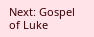Next: Gospel of Luke